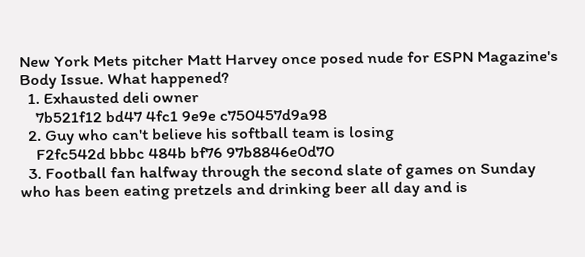New York Mets pitcher Matt Harvey once posed nude for ESPN Magazine's Body Issue. What happened?
  1. Exhausted deli owner
    7b521f12 bd47 4fc1 9e9e c750457d9a98
  2. Guy who can't believe his softball team is losing
    F2fc542d bbbc 484b bf76 97b8846e0d70
  3. Football fan halfway through the second slate of games on Sunday who has been eating pretzels and drinking beer all day and is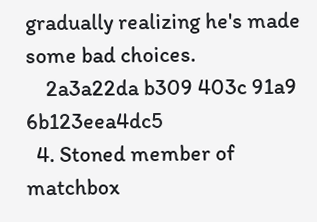gradually realizing he's made some bad choices.
    2a3a22da b309 403c 91a9 6b123eea4dc5
  4. Stoned member of matchbox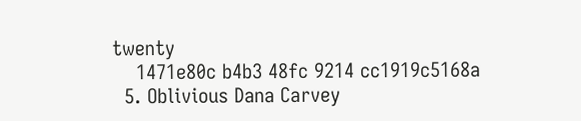twenty
    1471e80c b4b3 48fc 9214 cc1919c5168a
  5. Oblivious Dana Carvey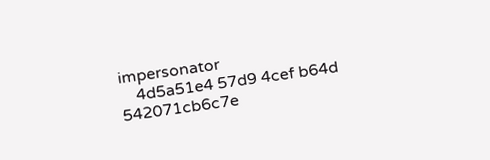impersonator
    4d5a51e4 57d9 4cef b64d 542071cb6c7e